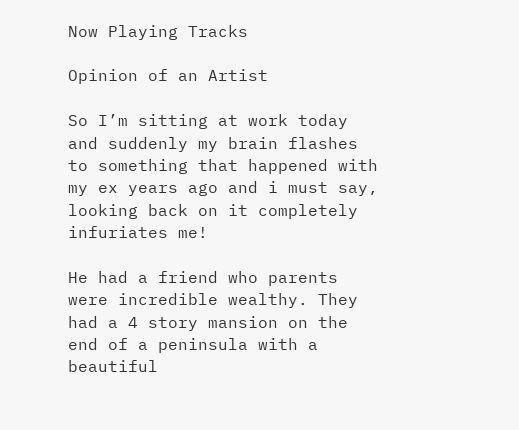Now Playing Tracks

Opinion of an Artist

So I’m sitting at work today and suddenly my brain flashes to something that happened with my ex years ago and i must say, looking back on it completely infuriates me!

He had a friend who parents were incredible wealthy. They had a 4 story mansion on the end of a peninsula with a beautiful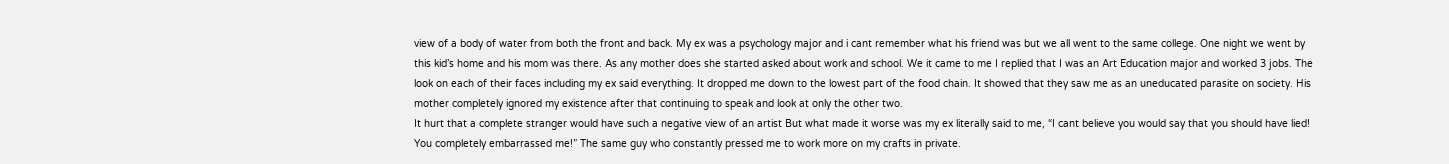view of a body of water from both the front and back. My ex was a psychology major and i cant remember what his friend was but we all went to the same college. One night we went by this kid’s home and his mom was there. As any mother does she started asked about work and school. We it came to me I replied that I was an Art Education major and worked 3 jobs. The look on each of their faces including my ex said everything. It dropped me down to the lowest part of the food chain. It showed that they saw me as an uneducated parasite on society. His mother completely ignored my existence after that continuing to speak and look at only the other two.
It hurt that a complete stranger would have such a negative view of an artist But what made it worse was my ex literally said to me, “I cant believe you would say that you should have lied! You completely embarrassed me!” The same guy who constantly pressed me to work more on my crafts in private.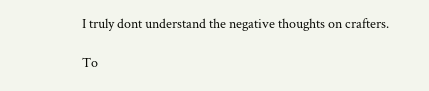I truly dont understand the negative thoughts on crafters.

To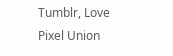Tumblr, Love Pixel Union